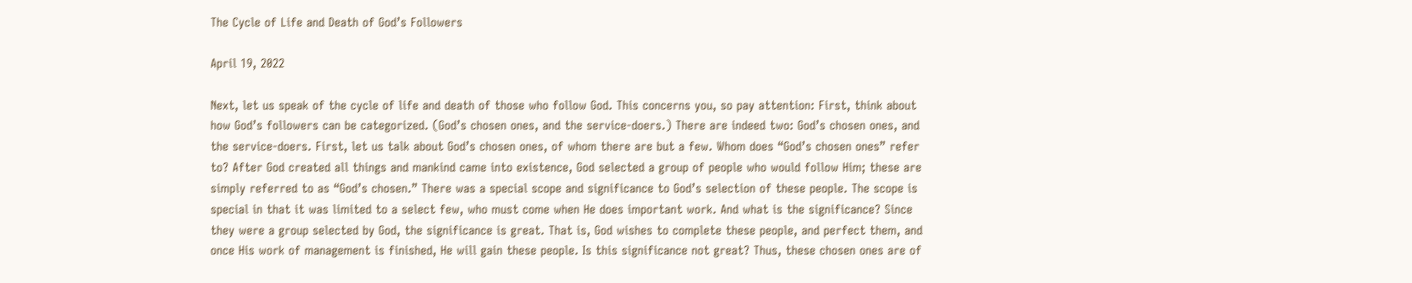The Cycle of Life and Death of God’s Followers

April 19, 2022

Next, let us speak of the cycle of life and death of those who follow God. This concerns you, so pay attention: First, think about how God’s followers can be categorized. (God’s chosen ones, and the service-doers.) There are indeed two: God’s chosen ones, and the service-doers. First, let us talk about God’s chosen ones, of whom there are but a few. Whom does “God’s chosen ones” refer to? After God created all things and mankind came into existence, God selected a group of people who would follow Him; these are simply referred to as “God’s chosen.” There was a special scope and significance to God’s selection of these people. The scope is special in that it was limited to a select few, who must come when He does important work. And what is the significance? Since they were a group selected by God, the significance is great. That is, God wishes to complete these people, and perfect them, and once His work of management is finished, He will gain these people. Is this significance not great? Thus, these chosen ones are of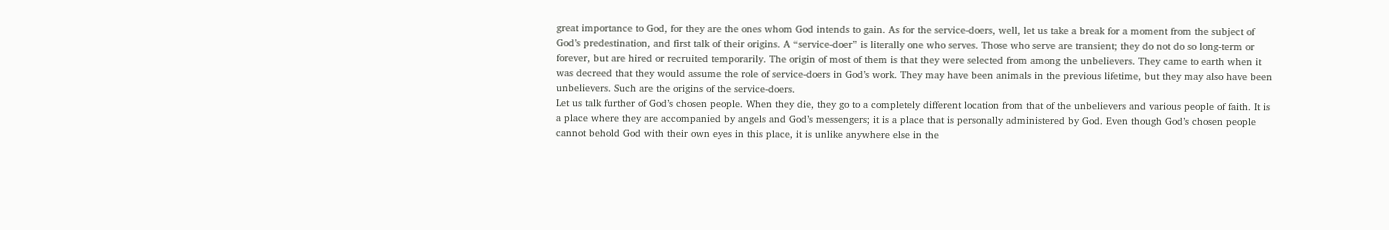great importance to God, for they are the ones whom God intends to gain. As for the service-doers, well, let us take a break for a moment from the subject of God’s predestination, and first talk of their origins. A “service-doer” is literally one who serves. Those who serve are transient; they do not do so long-term or forever, but are hired or recruited temporarily. The origin of most of them is that they were selected from among the unbelievers. They came to earth when it was decreed that they would assume the role of service-doers in God’s work. They may have been animals in the previous lifetime, but they may also have been unbelievers. Such are the origins of the service-doers.
Let us talk further of God’s chosen people. When they die, they go to a completely different location from that of the unbelievers and various people of faith. It is a place where they are accompanied by angels and God’s messengers; it is a place that is personally administered by God. Even though God’s chosen people cannot behold God with their own eyes in this place, it is unlike anywhere else in the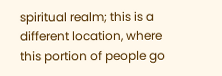spiritual realm; this is a different location, where this portion of people go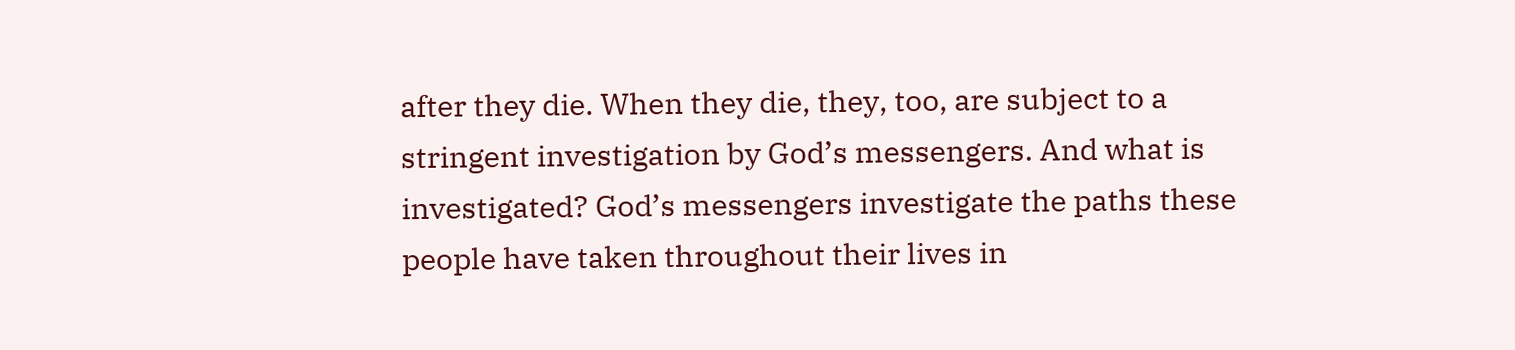after they die. When they die, they, too, are subject to a stringent investigation by God’s messengers. And what is investigated? God’s messengers investigate the paths these people have taken throughout their lives in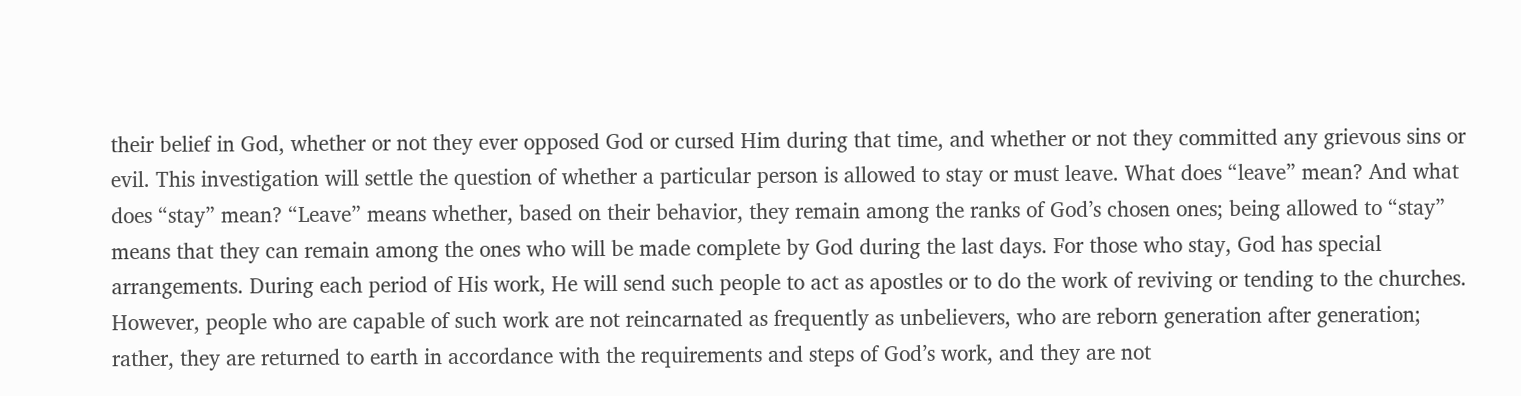their belief in God, whether or not they ever opposed God or cursed Him during that time, and whether or not they committed any grievous sins or evil. This investigation will settle the question of whether a particular person is allowed to stay or must leave. What does “leave” mean? And what does “stay” mean? “Leave” means whether, based on their behavior, they remain among the ranks of God’s chosen ones; being allowed to “stay” means that they can remain among the ones who will be made complete by God during the last days. For those who stay, God has special arrangements. During each period of His work, He will send such people to act as apostles or to do the work of reviving or tending to the churches. However, people who are capable of such work are not reincarnated as frequently as unbelievers, who are reborn generation after generation; rather, they are returned to earth in accordance with the requirements and steps of God’s work, and they are not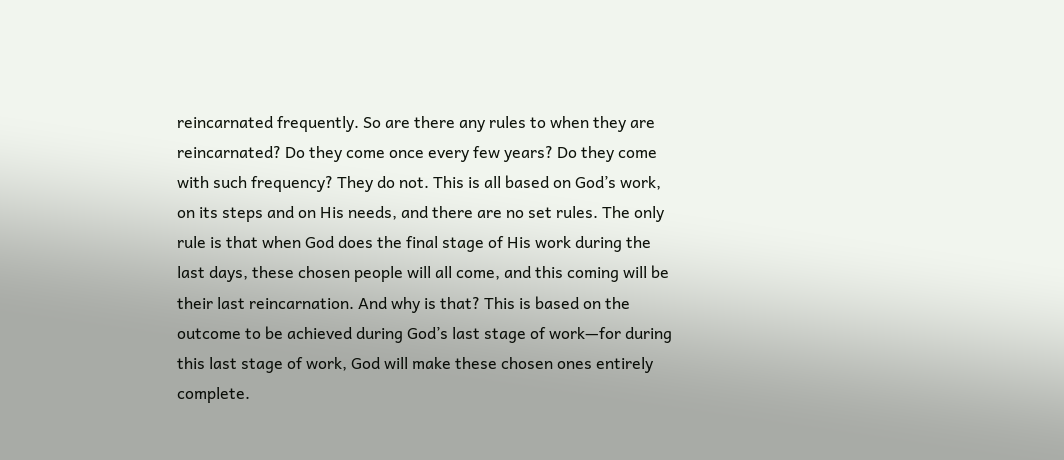reincarnated frequently. So are there any rules to when they are reincarnated? Do they come once every few years? Do they come with such frequency? They do not. This is all based on God’s work, on its steps and on His needs, and there are no set rules. The only rule is that when God does the final stage of His work during the last days, these chosen people will all come, and this coming will be their last reincarnation. And why is that? This is based on the outcome to be achieved during God’s last stage of work—for during this last stage of work, God will make these chosen ones entirely complete.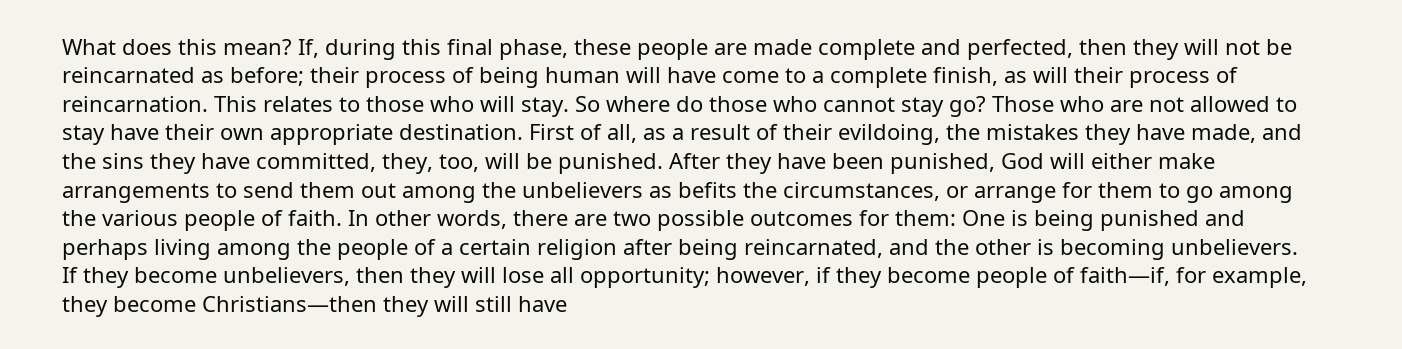What does this mean? If, during this final phase, these people are made complete and perfected, then they will not be reincarnated as before; their process of being human will have come to a complete finish, as will their process of reincarnation. This relates to those who will stay. So where do those who cannot stay go? Those who are not allowed to stay have their own appropriate destination. First of all, as a result of their evildoing, the mistakes they have made, and the sins they have committed, they, too, will be punished. After they have been punished, God will either make arrangements to send them out among the unbelievers as befits the circumstances, or arrange for them to go among the various people of faith. In other words, there are two possible outcomes for them: One is being punished and perhaps living among the people of a certain religion after being reincarnated, and the other is becoming unbelievers. If they become unbelievers, then they will lose all opportunity; however, if they become people of faith—if, for example, they become Christians—then they will still have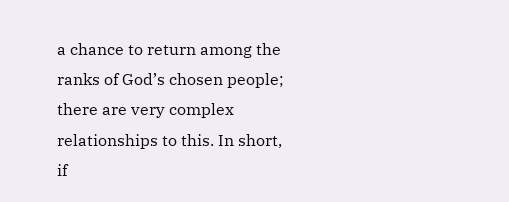a chance to return among the ranks of God’s chosen people; there are very complex relationships to this. In short, if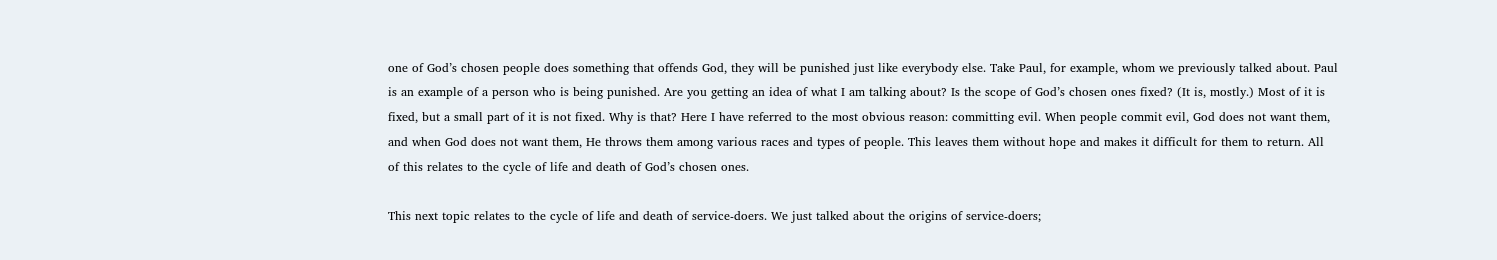one of God’s chosen people does something that offends God, they will be punished just like everybody else. Take Paul, for example, whom we previously talked about. Paul is an example of a person who is being punished. Are you getting an idea of what I am talking about? Is the scope of God’s chosen ones fixed? (It is, mostly.) Most of it is fixed, but a small part of it is not fixed. Why is that? Here I have referred to the most obvious reason: committing evil. When people commit evil, God does not want them, and when God does not want them, He throws them among various races and types of people. This leaves them without hope and makes it difficult for them to return. All of this relates to the cycle of life and death of God’s chosen ones.

This next topic relates to the cycle of life and death of service-doers. We just talked about the origins of service-doers;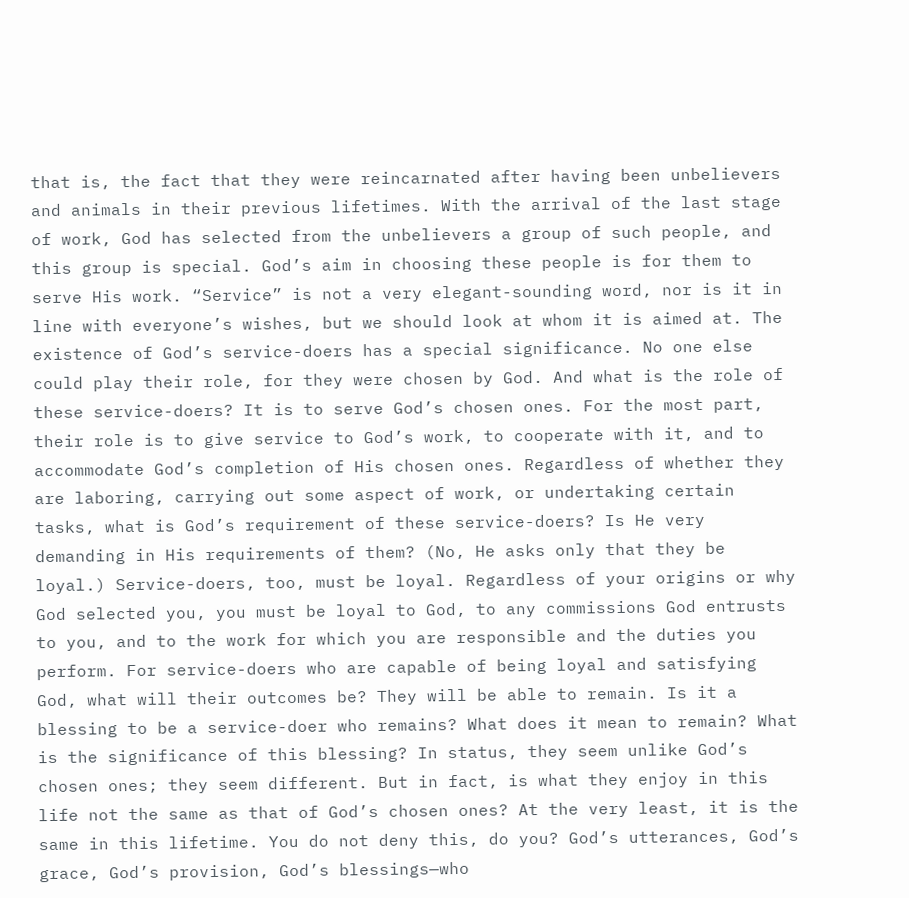that is, the fact that they were reincarnated after having been unbelievers and animals in their previous lifetimes. With the arrival of the last stage of work, God has selected from the unbelievers a group of such people, and this group is special. God’s aim in choosing these people is for them to serve His work. “Service” is not a very elegant-sounding word, nor is it in line with everyone’s wishes, but we should look at whom it is aimed at. The existence of God’s service-doers has a special significance. No one else could play their role, for they were chosen by God. And what is the role of these service-doers? It is to serve God’s chosen ones. For the most part, their role is to give service to God’s work, to cooperate with it, and to accommodate God’s completion of His chosen ones. Regardless of whether they are laboring, carrying out some aspect of work, or undertaking certain tasks, what is God’s requirement of these service-doers? Is He very demanding in His requirements of them? (No, He asks only that they be loyal.) Service-doers, too, must be loyal. Regardless of your origins or why God selected you, you must be loyal to God, to any commissions God entrusts to you, and to the work for which you are responsible and the duties you perform. For service-doers who are capable of being loyal and satisfying God, what will their outcomes be? They will be able to remain. Is it a blessing to be a service-doer who remains? What does it mean to remain? What is the significance of this blessing? In status, they seem unlike God’s chosen ones; they seem different. But in fact, is what they enjoy in this life not the same as that of God’s chosen ones? At the very least, it is the same in this lifetime. You do not deny this, do you? God’s utterances, God’s grace, God’s provision, God’s blessings—who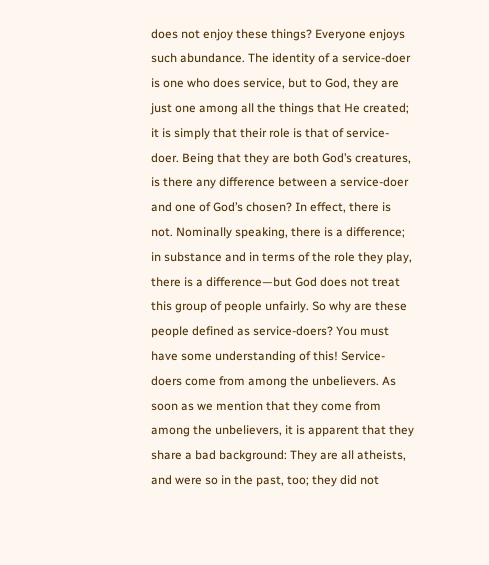does not enjoy these things? Everyone enjoys such abundance. The identity of a service-doer is one who does service, but to God, they are just one among all the things that He created; it is simply that their role is that of service-doer. Being that they are both God’s creatures, is there any difference between a service-doer and one of God’s chosen? In effect, there is not. Nominally speaking, there is a difference; in substance and in terms of the role they play, there is a difference—but God does not treat this group of people unfairly. So why are these people defined as service-doers? You must have some understanding of this! Service-doers come from among the unbelievers. As soon as we mention that they come from among the unbelievers, it is apparent that they share a bad background: They are all atheists, and were so in the past, too; they did not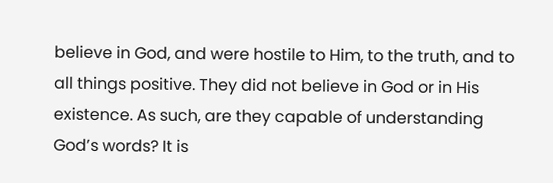believe in God, and were hostile to Him, to the truth, and to all things positive. They did not believe in God or in His existence. As such, are they capable of understanding God’s words? It is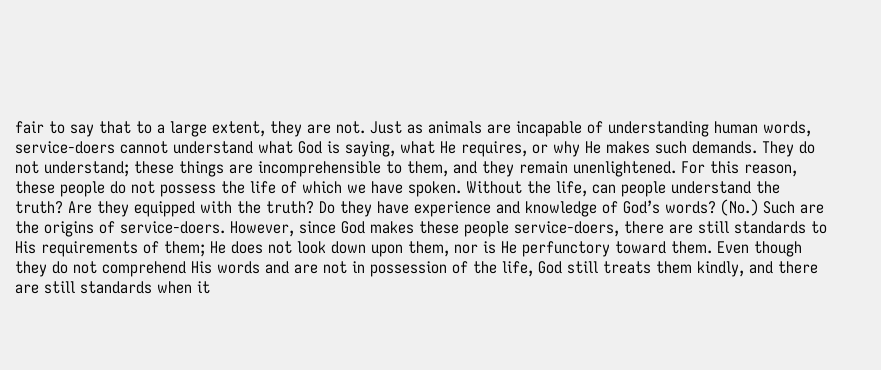fair to say that to a large extent, they are not. Just as animals are incapable of understanding human words, service-doers cannot understand what God is saying, what He requires, or why He makes such demands. They do not understand; these things are incomprehensible to them, and they remain unenlightened. For this reason, these people do not possess the life of which we have spoken. Without the life, can people understand the truth? Are they equipped with the truth? Do they have experience and knowledge of God’s words? (No.) Such are the origins of service-doers. However, since God makes these people service-doers, there are still standards to His requirements of them; He does not look down upon them, nor is He perfunctory toward them. Even though they do not comprehend His words and are not in possession of the life, God still treats them kindly, and there are still standards when it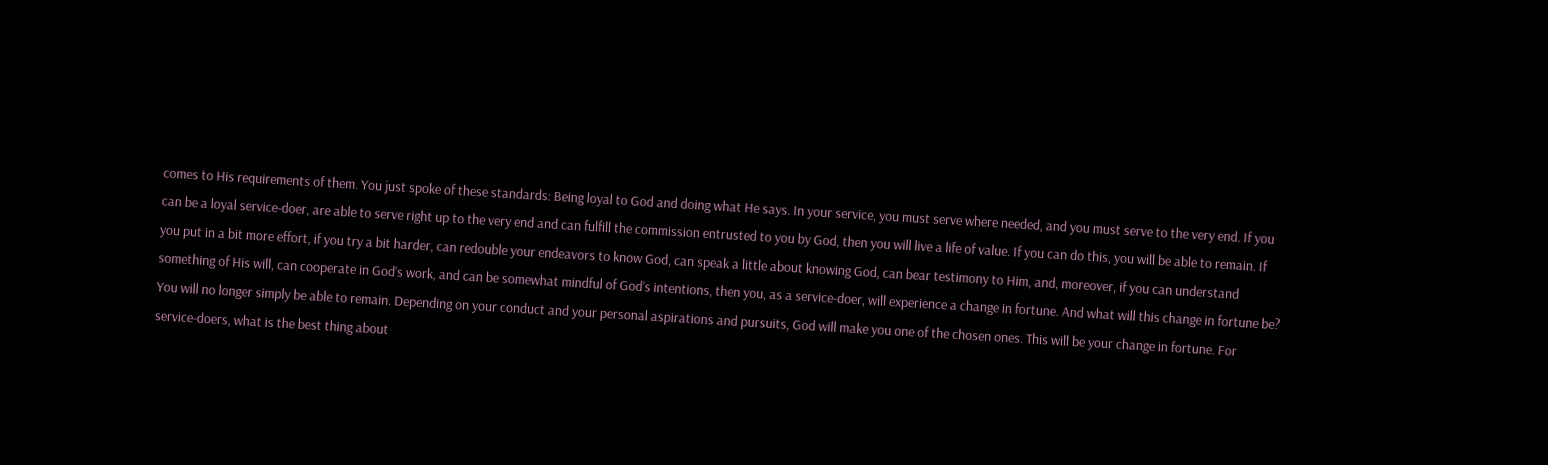comes to His requirements of them. You just spoke of these standards: Being loyal to God and doing what He says. In your service, you must serve where needed, and you must serve to the very end. If you can be a loyal service-doer, are able to serve right up to the very end and can fulfill the commission entrusted to you by God, then you will live a life of value. If you can do this, you will be able to remain. If you put in a bit more effort, if you try a bit harder, can redouble your endeavors to know God, can speak a little about knowing God, can bear testimony to Him, and, moreover, if you can understand something of His will, can cooperate in God’s work, and can be somewhat mindful of God’s intentions, then you, as a service-doer, will experience a change in fortune. And what will this change in fortune be? You will no longer simply be able to remain. Depending on your conduct and your personal aspirations and pursuits, God will make you one of the chosen ones. This will be your change in fortune. For service-doers, what is the best thing about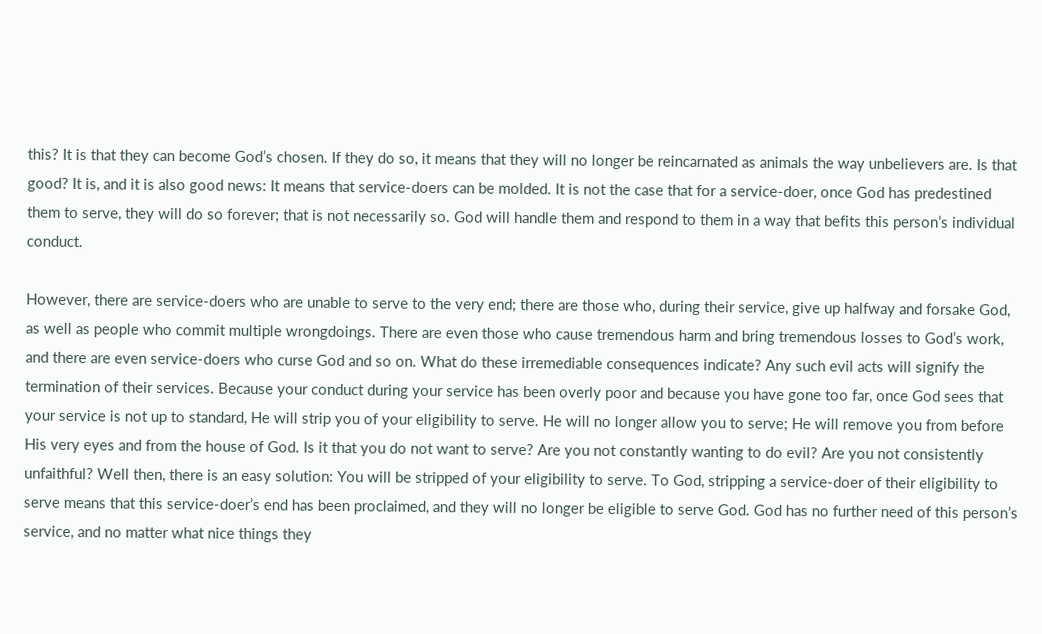this? It is that they can become God’s chosen. If they do so, it means that they will no longer be reincarnated as animals the way unbelievers are. Is that good? It is, and it is also good news: It means that service-doers can be molded. It is not the case that for a service-doer, once God has predestined them to serve, they will do so forever; that is not necessarily so. God will handle them and respond to them in a way that befits this person’s individual conduct.

However, there are service-doers who are unable to serve to the very end; there are those who, during their service, give up halfway and forsake God, as well as people who commit multiple wrongdoings. There are even those who cause tremendous harm and bring tremendous losses to God’s work, and there are even service-doers who curse God and so on. What do these irremediable consequences indicate? Any such evil acts will signify the termination of their services. Because your conduct during your service has been overly poor and because you have gone too far, once God sees that your service is not up to standard, He will strip you of your eligibility to serve. He will no longer allow you to serve; He will remove you from before His very eyes and from the house of God. Is it that you do not want to serve? Are you not constantly wanting to do evil? Are you not consistently unfaithful? Well then, there is an easy solution: You will be stripped of your eligibility to serve. To God, stripping a service-doer of their eligibility to serve means that this service-doer’s end has been proclaimed, and they will no longer be eligible to serve God. God has no further need of this person’s service, and no matter what nice things they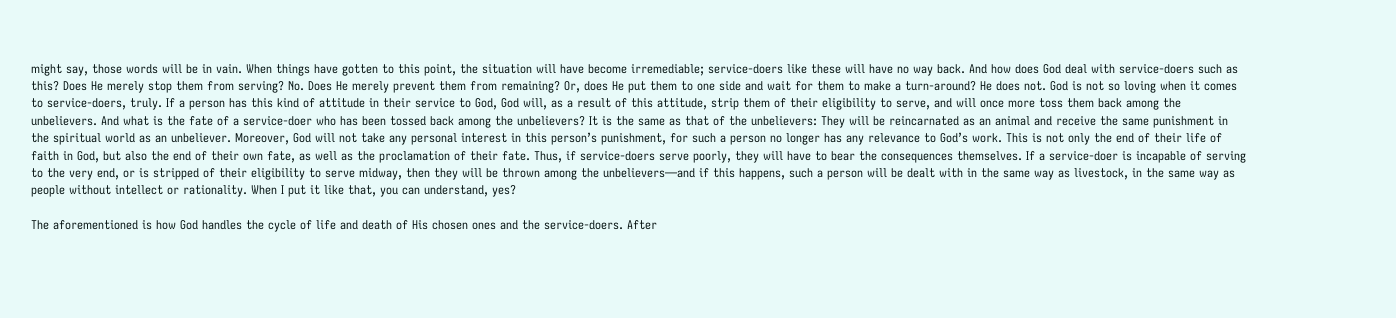might say, those words will be in vain. When things have gotten to this point, the situation will have become irremediable; service-doers like these will have no way back. And how does God deal with service-doers such as this? Does He merely stop them from serving? No. Does He merely prevent them from remaining? Or, does He put them to one side and wait for them to make a turn-around? He does not. God is not so loving when it comes to service-doers, truly. If a person has this kind of attitude in their service to God, God will, as a result of this attitude, strip them of their eligibility to serve, and will once more toss them back among the unbelievers. And what is the fate of a service-doer who has been tossed back among the unbelievers? It is the same as that of the unbelievers: They will be reincarnated as an animal and receive the same punishment in the spiritual world as an unbeliever. Moreover, God will not take any personal interest in this person’s punishment, for such a person no longer has any relevance to God’s work. This is not only the end of their life of faith in God, but also the end of their own fate, as well as the proclamation of their fate. Thus, if service-doers serve poorly, they will have to bear the consequences themselves. If a service-doer is incapable of serving to the very end, or is stripped of their eligibility to serve midway, then they will be thrown among the unbelievers—and if this happens, such a person will be dealt with in the same way as livestock, in the same way as people without intellect or rationality. When I put it like that, you can understand, yes?

The aforementioned is how God handles the cycle of life and death of His chosen ones and the service-doers. After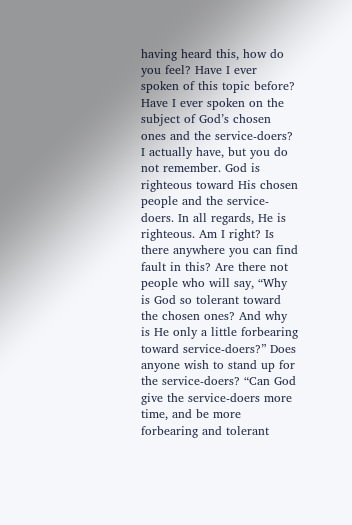having heard this, how do you feel? Have I ever spoken of this topic before? Have I ever spoken on the subject of God’s chosen ones and the service-doers? I actually have, but you do not remember. God is righteous toward His chosen people and the service-doers. In all regards, He is righteous. Am I right? Is there anywhere you can find fault in this? Are there not people who will say, “Why is God so tolerant toward the chosen ones? And why is He only a little forbearing toward service-doers?” Does anyone wish to stand up for the service-doers? “Can God give the service-doers more time, and be more forbearing and tolerant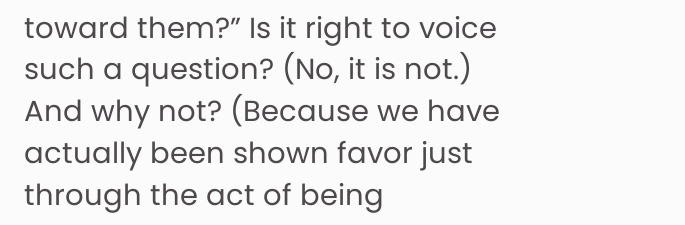toward them?” Is it right to voice such a question? (No, it is not.) And why not? (Because we have actually been shown favor just through the act of being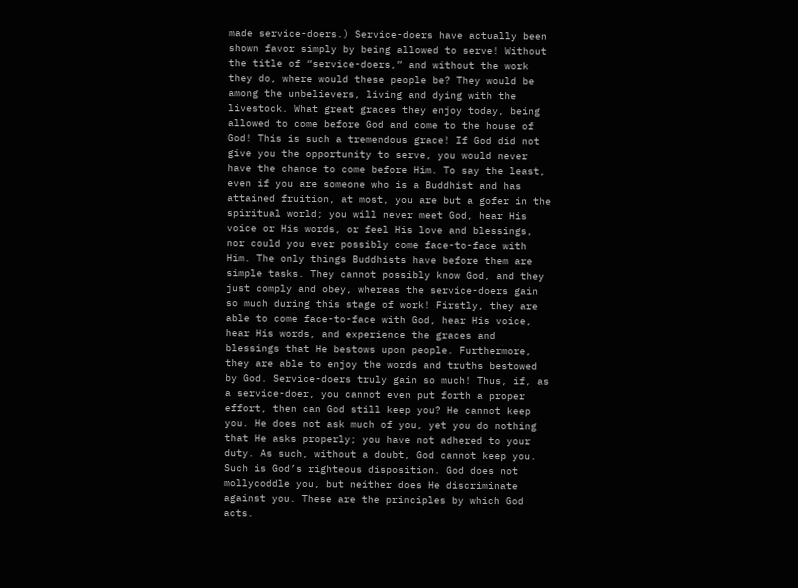made service-doers.) Service-doers have actually been shown favor simply by being allowed to serve! Without the title of “service-doers,” and without the work they do, where would these people be? They would be among the unbelievers, living and dying with the livestock. What great graces they enjoy today, being allowed to come before God and come to the house of God! This is such a tremendous grace! If God did not give you the opportunity to serve, you would never have the chance to come before Him. To say the least, even if you are someone who is a Buddhist and has attained fruition, at most, you are but a gofer in the spiritual world; you will never meet God, hear His voice or His words, or feel His love and blessings, nor could you ever possibly come face-to-face with Him. The only things Buddhists have before them are simple tasks. They cannot possibly know God, and they just comply and obey, whereas the service-doers gain so much during this stage of work! Firstly, they are able to come face-to-face with God, hear His voice, hear His words, and experience the graces and blessings that He bestows upon people. Furthermore, they are able to enjoy the words and truths bestowed by God. Service-doers truly gain so much! Thus, if, as a service-doer, you cannot even put forth a proper effort, then can God still keep you? He cannot keep you. He does not ask much of you, yet you do nothing that He asks properly; you have not adhered to your duty. As such, without a doubt, God cannot keep you. Such is God’s righteous disposition. God does not mollycoddle you, but neither does He discriminate against you. These are the principles by which God acts.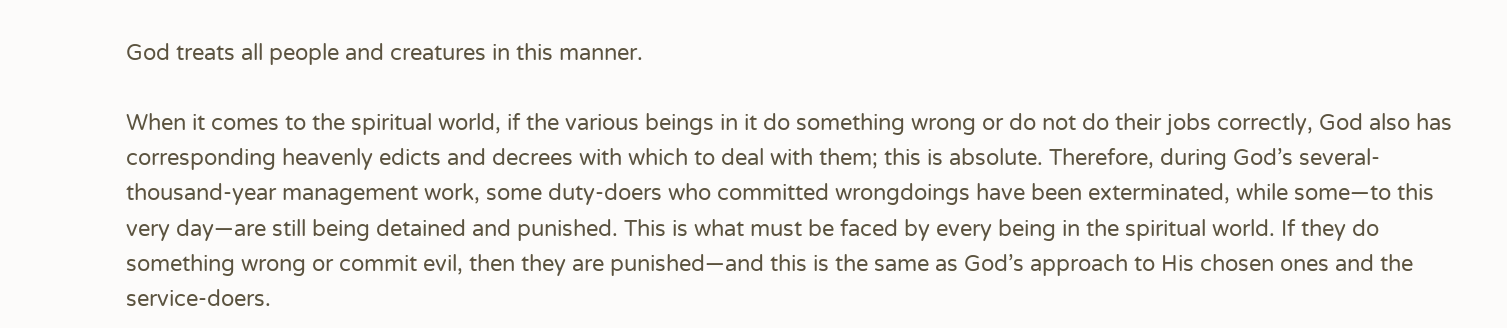God treats all people and creatures in this manner.

When it comes to the spiritual world, if the various beings in it do something wrong or do not do their jobs correctly, God also has corresponding heavenly edicts and decrees with which to deal with them; this is absolute. Therefore, during God’s several-thousand-year management work, some duty-doers who committed wrongdoings have been exterminated, while some—to this very day—are still being detained and punished. This is what must be faced by every being in the spiritual world. If they do something wrong or commit evil, then they are punished—and this is the same as God’s approach to His chosen ones and the service-doers.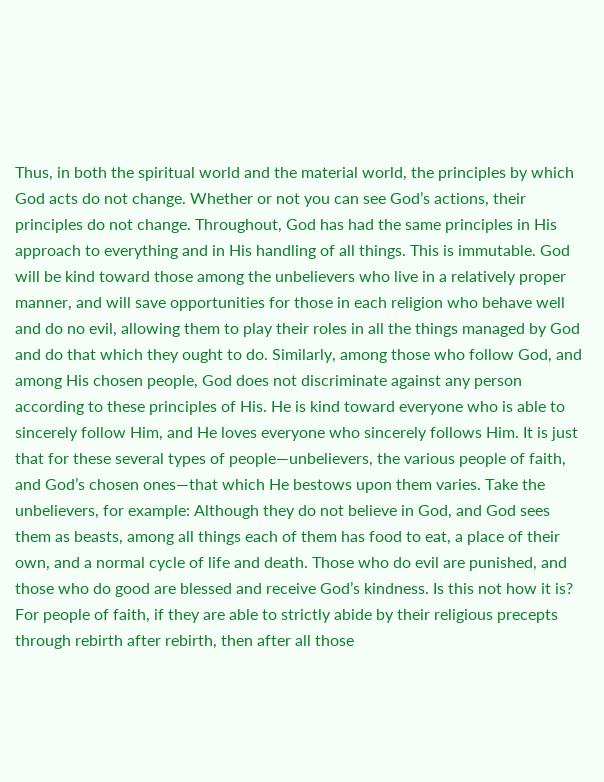Thus, in both the spiritual world and the material world, the principles by which God acts do not change. Whether or not you can see God’s actions, their principles do not change. Throughout, God has had the same principles in His approach to everything and in His handling of all things. This is immutable. God will be kind toward those among the unbelievers who live in a relatively proper manner, and will save opportunities for those in each religion who behave well and do no evil, allowing them to play their roles in all the things managed by God and do that which they ought to do. Similarly, among those who follow God, and among His chosen people, God does not discriminate against any person according to these principles of His. He is kind toward everyone who is able to sincerely follow Him, and He loves everyone who sincerely follows Him. It is just that for these several types of people—unbelievers, the various people of faith, and God’s chosen ones—that which He bestows upon them varies. Take the unbelievers, for example: Although they do not believe in God, and God sees them as beasts, among all things each of them has food to eat, a place of their own, and a normal cycle of life and death. Those who do evil are punished, and those who do good are blessed and receive God’s kindness. Is this not how it is? For people of faith, if they are able to strictly abide by their religious precepts through rebirth after rebirth, then after all those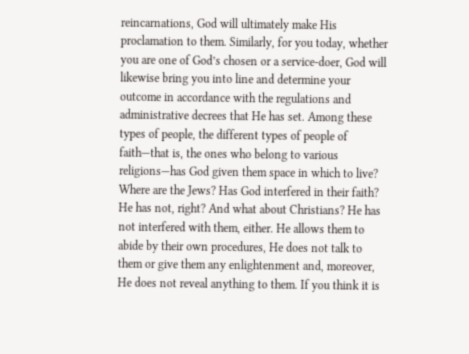reincarnations, God will ultimately make His proclamation to them. Similarly, for you today, whether you are one of God’s chosen or a service-doer, God will likewise bring you into line and determine your outcome in accordance with the regulations and administrative decrees that He has set. Among these types of people, the different types of people of faith—that is, the ones who belong to various religions—has God given them space in which to live? Where are the Jews? Has God interfered in their faith? He has not, right? And what about Christians? He has not interfered with them, either. He allows them to abide by their own procedures, He does not talk to them or give them any enlightenment and, moreover, He does not reveal anything to them. If you think it is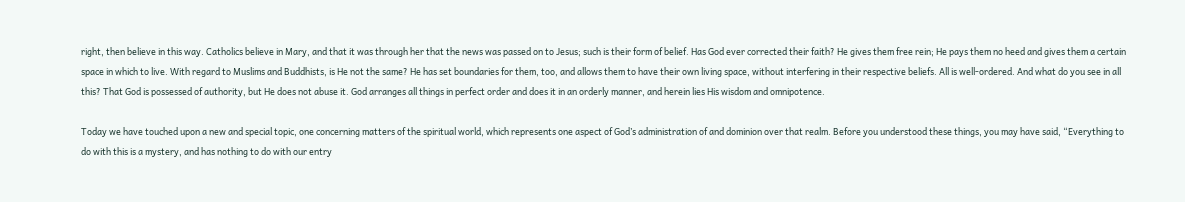right, then believe in this way. Catholics believe in Mary, and that it was through her that the news was passed on to Jesus; such is their form of belief. Has God ever corrected their faith? He gives them free rein; He pays them no heed and gives them a certain space in which to live. With regard to Muslims and Buddhists, is He not the same? He has set boundaries for them, too, and allows them to have their own living space, without interfering in their respective beliefs. All is well-ordered. And what do you see in all this? That God is possessed of authority, but He does not abuse it. God arranges all things in perfect order and does it in an orderly manner, and herein lies His wisdom and omnipotence.

Today we have touched upon a new and special topic, one concerning matters of the spiritual world, which represents one aspect of God’s administration of and dominion over that realm. Before you understood these things, you may have said, “Everything to do with this is a mystery, and has nothing to do with our entry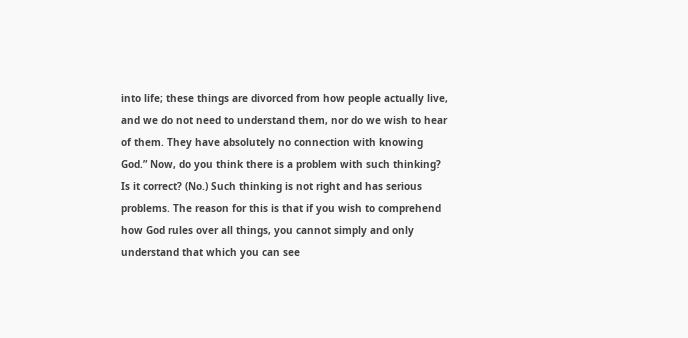into life; these things are divorced from how people actually live, and we do not need to understand them, nor do we wish to hear of them. They have absolutely no connection with knowing God.” Now, do you think there is a problem with such thinking? Is it correct? (No.) Such thinking is not right and has serious problems. The reason for this is that if you wish to comprehend how God rules over all things, you cannot simply and only understand that which you can see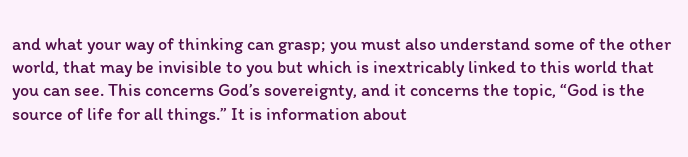and what your way of thinking can grasp; you must also understand some of the other world, that may be invisible to you but which is inextricably linked to this world that you can see. This concerns God’s sovereignty, and it concerns the topic, “God is the source of life for all things.” It is information about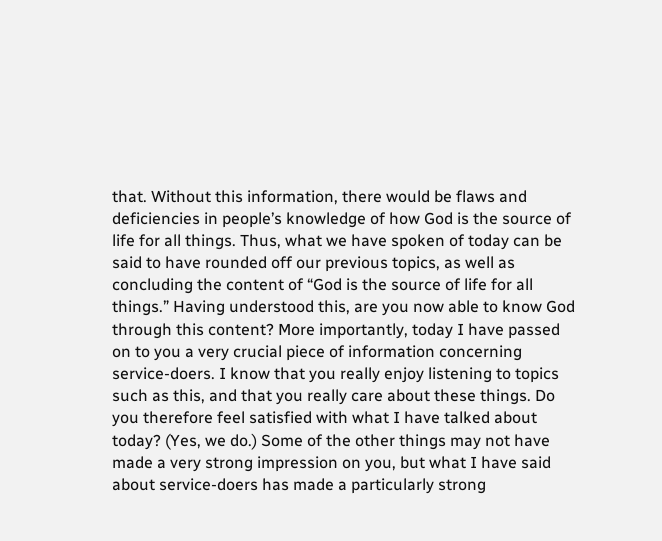that. Without this information, there would be flaws and deficiencies in people’s knowledge of how God is the source of life for all things. Thus, what we have spoken of today can be said to have rounded off our previous topics, as well as concluding the content of “God is the source of life for all things.” Having understood this, are you now able to know God through this content? More importantly, today I have passed on to you a very crucial piece of information concerning service-doers. I know that you really enjoy listening to topics such as this, and that you really care about these things. Do you therefore feel satisfied with what I have talked about today? (Yes, we do.) Some of the other things may not have made a very strong impression on you, but what I have said about service-doers has made a particularly strong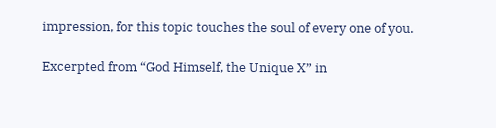impression, for this topic touches the soul of every one of you.

Excerpted from “God Himself, the Unique X” in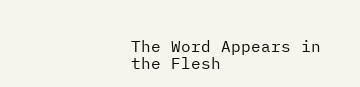The Word Appears in the Flesh